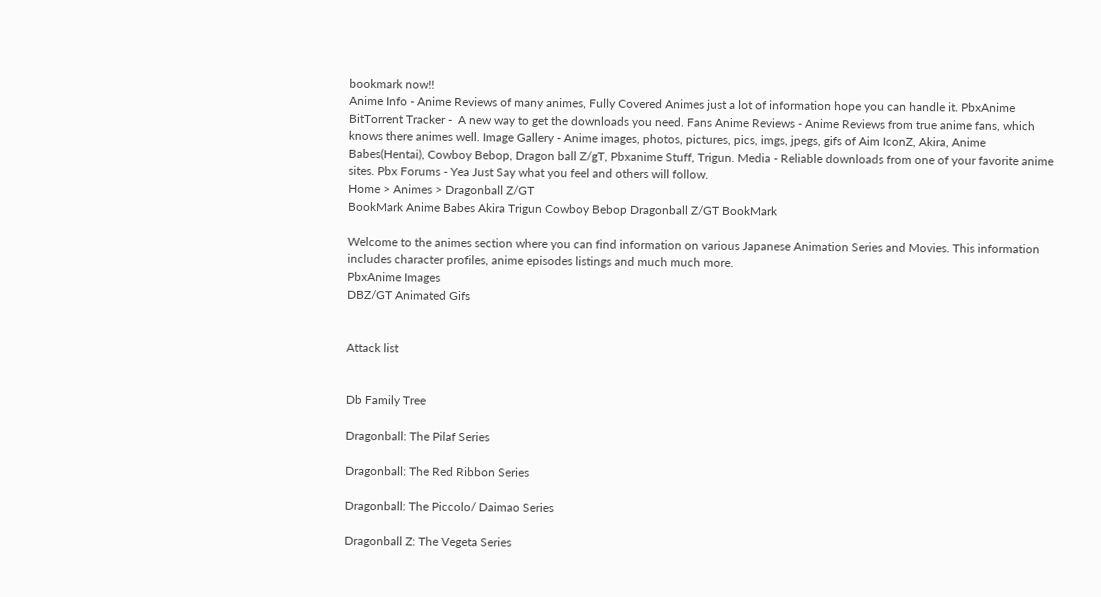bookmark now!!
Anime Info - Anime Reviews of many animes, Fully Covered Animes just a lot of information hope you can handle it. PbxAnime BitTorrent Tracker -  A new way to get the downloads you need. Fans Anime Reviews - Anime Reviews from true anime fans, which knows there animes well. Image Gallery - Anime images, photos, pictures, pics, imgs, jpegs, gifs of Aim IconZ, Akira, Anime Babes(Hentai), Cowboy Bebop, Dragon ball Z/gT, Pbxanime Stuff, Trigun. Media - Reliable downloads from one of your favorite anime sites. Pbx Forums - Yea Just Say what you feel and others will follow.
Home > Animes > Dragonball Z/GT
BookMark Anime Babes Akira Trigun Cowboy Bebop Dragonball Z/GT BookMark

Welcome to the animes section where you can find information on various Japanese Animation Series and Movies. This information includes character profiles, anime episodes listings and much much more.
PbxAnime Images
DBZ/GT Animated Gifs


Attack list


Db Family Tree

Dragonball: The Pilaf Series

Dragonball: The Red Ribbon Series

Dragonball: The Piccolo/ Daimao Series

Dragonball Z: The Vegeta Series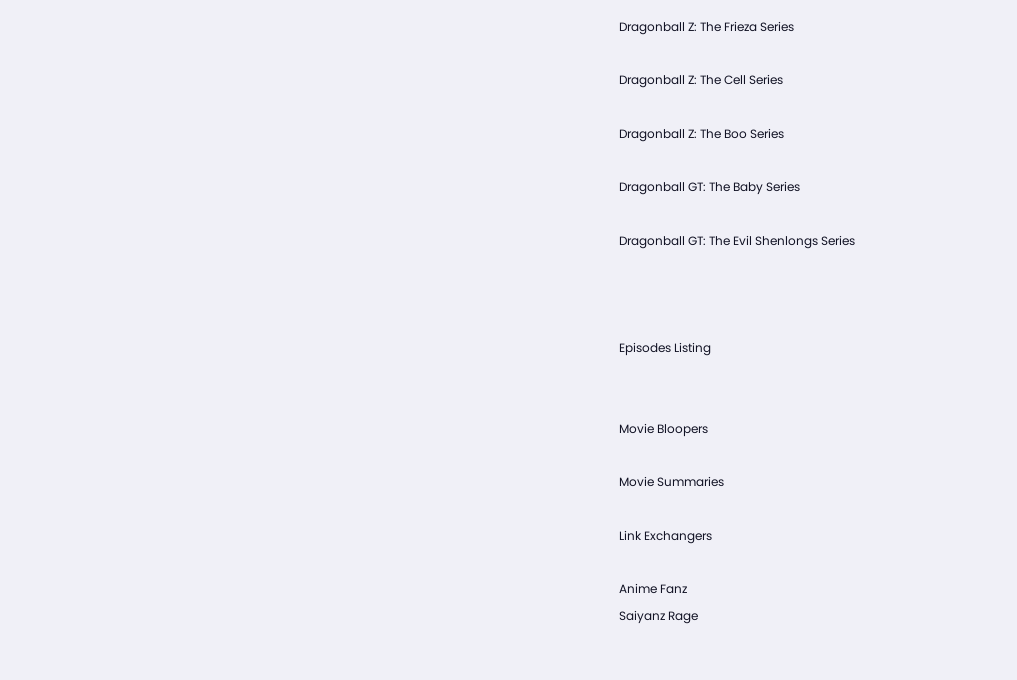Dragonball Z: The Frieza Series

Dragonball Z: The Cell Series

Dragonball Z: The Boo Series

Dragonball GT: The Baby Series

Dragonball GT: The Evil Shenlongs Series



Episodes Listing


Movie Bloopers

Movie Summaries

Link Exchangers

Anime Fanz
Saiyanz Rage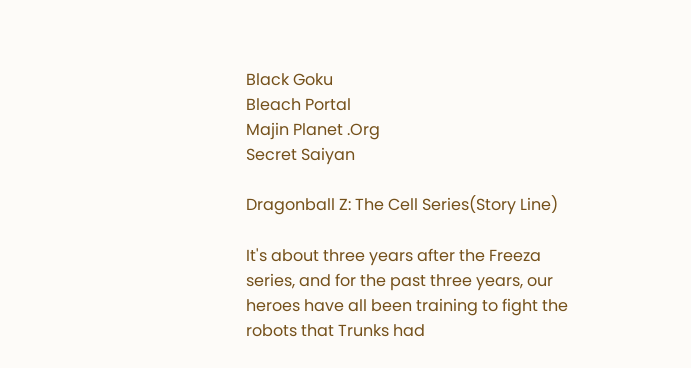Black Goku
Bleach Portal
Majin Planet .Org
Secret Saiyan

Dragonball Z: The Cell Series(Story Line)

It's about three years after the Freeza series, and for the past three years, our heroes have all been training to fight the robots that Trunks had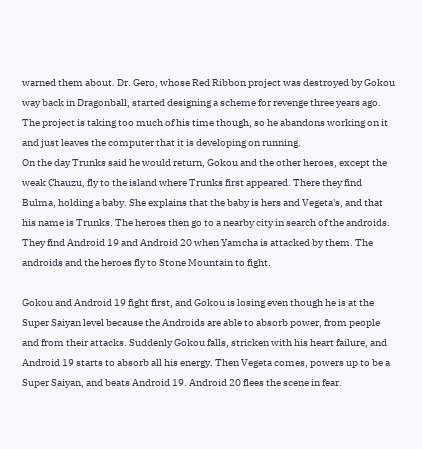warned them about. Dr. Gero, whose Red Ribbon project was destroyed by Gokou way back in Dragonball, started designing a scheme for revenge three years ago. The project is taking too much of his time though, so he abandons working on it and just leaves the computer that it is developing on running.
On the day Trunks said he would return, Gokou and the other heroes, except the weak Chauzu, fly to the island where Trunks first appeared. There they find Bulma, holding a baby. She explains that the baby is hers and Vegeta's, and that his name is Trunks. The heroes then go to a nearby city in search of the androids. They find Android 19 and Android 20 when Yamcha is attacked by them. The androids and the heroes fly to Stone Mountain to fight.

Gokou and Android 19 fight first, and Gokou is losing even though he is at the Super Saiyan level because the Androids are able to absorb power, from people and from their attacks. Suddenly Gokou falls, stricken with his heart failure, and Android 19 starts to absorb all his energy. Then Vegeta comes, powers up to be a Super Saiyan, and beats Android 19. Android 20 flees the scene in fear.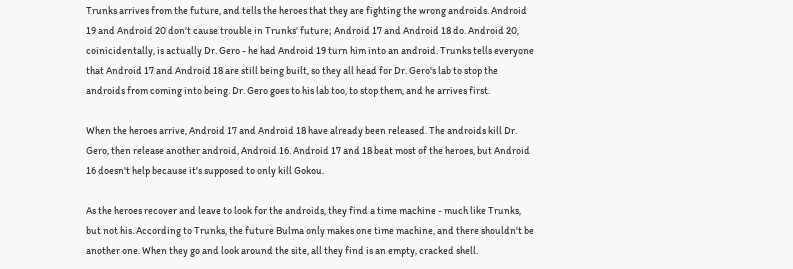Trunks arrives from the future, and tells the heroes that they are fighting the wrong androids. Android 19 and Android 20 don't cause trouble in Trunks' future; Android 17 and Android 18 do. Android 20, coinicidentally, is actually Dr. Gero - he had Android 19 turn him into an android. Trunks tells everyone that Android 17 and Android 18 are still being built, so they all head for Dr. Gero's lab to stop the androids from coming into being. Dr. Gero goes to his lab too, to stop them, and he arrives first.

When the heroes arrive, Android 17 and Android 18 have already been released. The androids kill Dr. Gero, then release another android, Android 16. Android 17 and 18 beat most of the heroes, but Android 16 doesn't help because it's supposed to only kill Gokou.

As the heroes recover and leave to look for the androids, they find a time machine - much like Trunks, but not his. According to Trunks, the future Bulma only makes one time machine, and there shouldn't be another one. When they go and look around the site, all they find is an empty, cracked shell.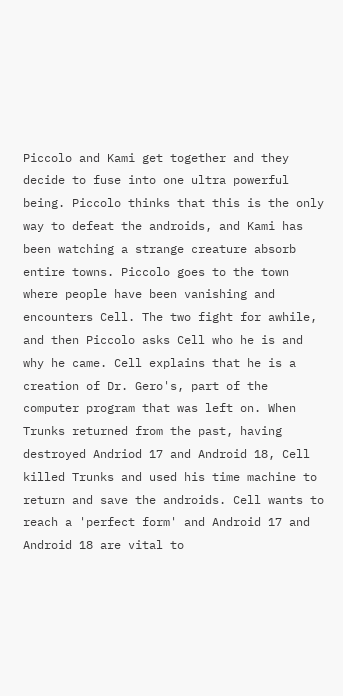Piccolo and Kami get together and they decide to fuse into one ultra powerful being. Piccolo thinks that this is the only way to defeat the androids, and Kami has been watching a strange creature absorb entire towns. Piccolo goes to the town where people have been vanishing and encounters Cell. The two fight for awhile, and then Piccolo asks Cell who he is and why he came. Cell explains that he is a creation of Dr. Gero's, part of the computer program that was left on. When Trunks returned from the past, having destroyed Andriod 17 and Android 18, Cell killed Trunks and used his time machine to return and save the androids. Cell wants to reach a 'perfect form' and Android 17 and Android 18 are vital to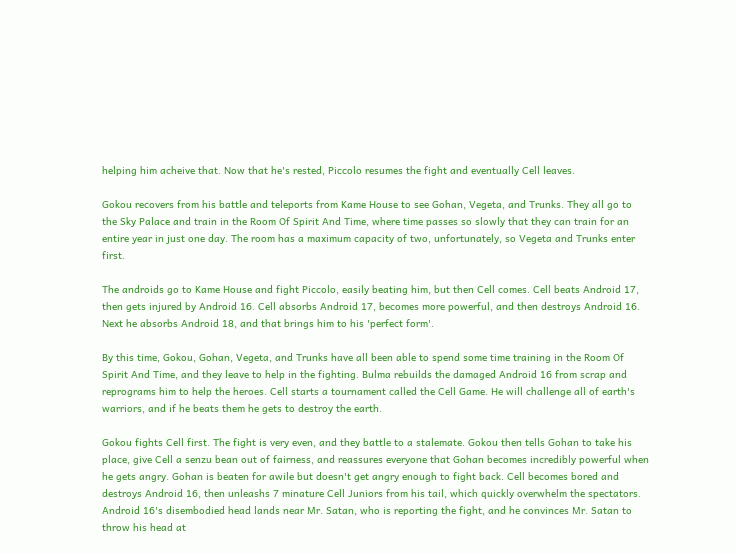helping him acheive that. Now that he's rested, Piccolo resumes the fight and eventually Cell leaves.

Gokou recovers from his battle and teleports from Kame House to see Gohan, Vegeta, and Trunks. They all go to the Sky Palace and train in the Room Of Spirit And Time, where time passes so slowly that they can train for an entire year in just one day. The room has a maximum capacity of two, unfortunately, so Vegeta and Trunks enter first.

The androids go to Kame House and fight Piccolo, easily beating him, but then Cell comes. Cell beats Android 17, then gets injured by Android 16. Cell absorbs Android 17, becomes more powerful, and then destroys Android 16. Next he absorbs Android 18, and that brings him to his 'perfect form'.

By this time, Gokou, Gohan, Vegeta, and Trunks have all been able to spend some time training in the Room Of Spirit And Time, and they leave to help in the fighting. Bulma rebuilds the damaged Android 16 from scrap and reprograms him to help the heroes. Cell starts a tournament called the Cell Game. He will challenge all of earth's warriors, and if he beats them he gets to destroy the earth.

Gokou fights Cell first. The fight is very even, and they battle to a stalemate. Gokou then tells Gohan to take his place, give Cell a senzu bean out of fairness, and reassures everyone that Gohan becomes incredibly powerful when he gets angry. Gohan is beaten for awile but doesn't get angry enough to fight back. Cell becomes bored and destroys Android 16, then unleashs 7 minature Cell Juniors from his tail, which quickly overwhelm the spectators. Android 16's disembodied head lands near Mr. Satan, who is reporting the fight, and he convinces Mr. Satan to throw his head at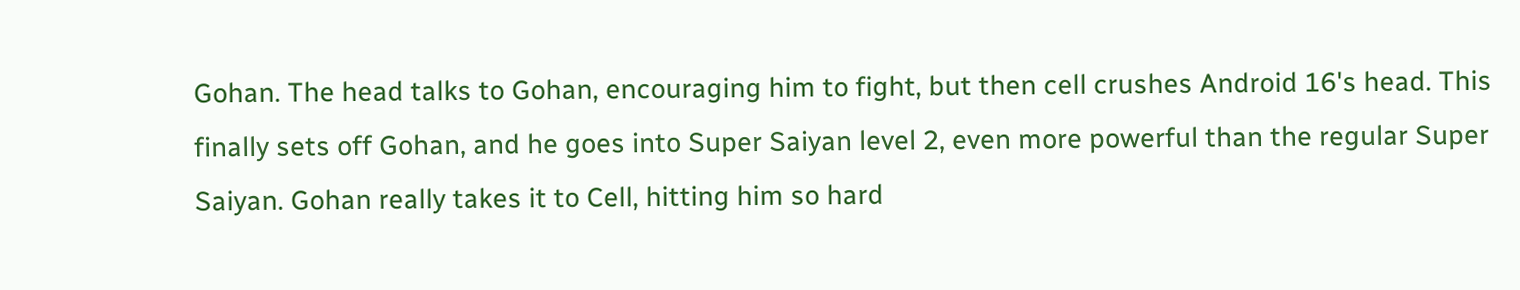Gohan. The head talks to Gohan, encouraging him to fight, but then cell crushes Android 16's head. This finally sets off Gohan, and he goes into Super Saiyan level 2, even more powerful than the regular Super Saiyan. Gohan really takes it to Cell, hitting him so hard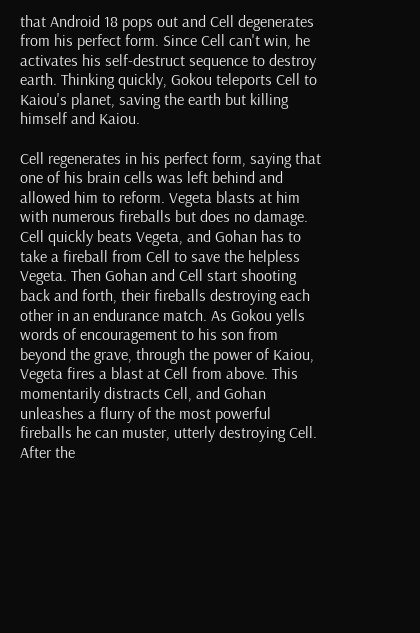that Android 18 pops out and Cell degenerates from his perfect form. Since Cell can't win, he activates his self-destruct sequence to destroy earth. Thinking quickly, Gokou teleports Cell to Kaiou's planet, saving the earth but killing himself and Kaiou.

Cell regenerates in his perfect form, saying that one of his brain cells was left behind and allowed him to reform. Vegeta blasts at him with numerous fireballs but does no damage. Cell quickly beats Vegeta, and Gohan has to take a fireball from Cell to save the helpless Vegeta. Then Gohan and Cell start shooting back and forth, their fireballs destroying each other in an endurance match. As Gokou yells words of encouragement to his son from beyond the grave, through the power of Kaiou, Vegeta fires a blast at Cell from above. This momentarily distracts Cell, and Gohan unleashes a flurry of the most powerful fireballs he can muster, utterly destroying Cell. After the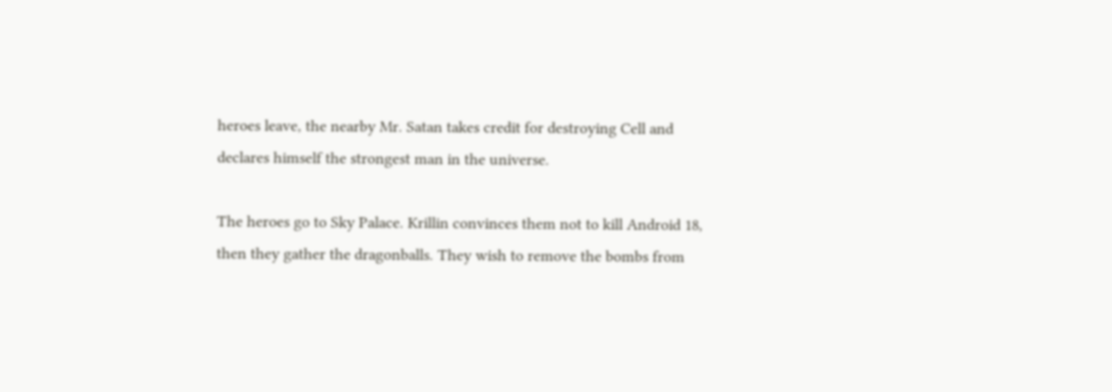heroes leave, the nearby Mr. Satan takes credit for destroying Cell and declares himself the strongest man in the universe.

The heroes go to Sky Palace. Krillin convinces them not to kill Android 18, then they gather the dragonballs. They wish to remove the bombs from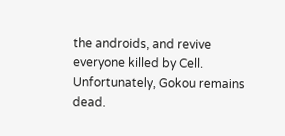the androids, and revive everyone killed by Cell. Unfortunately, Gokou remains dead.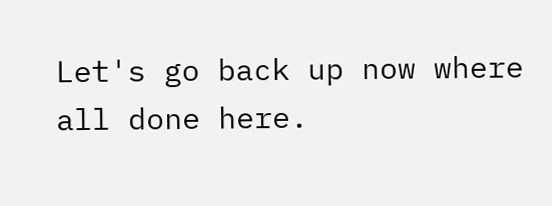Let's go back up now where all done here.